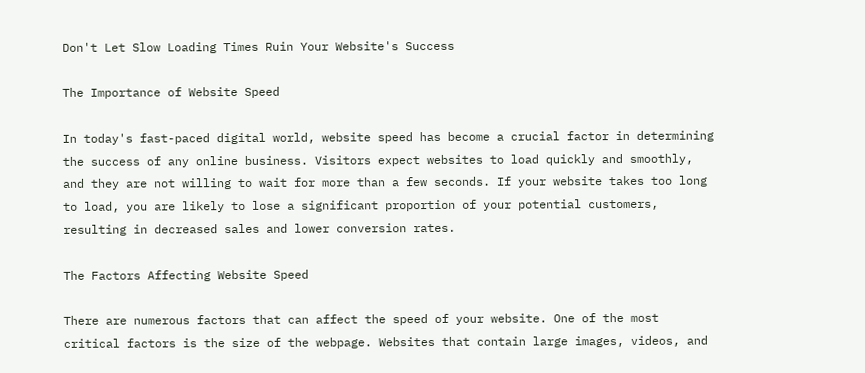Don't Let Slow Loading Times Ruin Your Website's Success

The Importance of Website Speed

In today's fast-paced digital world, website speed has become a crucial factor in determining the success of any online business. Visitors expect websites to load quickly and smoothly, and they are not willing to wait for more than a few seconds. If your website takes too long to load, you are likely to lose a significant proportion of your potential customers, resulting in decreased sales and lower conversion rates.

The Factors Affecting Website Speed

There are numerous factors that can affect the speed of your website. One of the most critical factors is the size of the webpage. Websites that contain large images, videos, and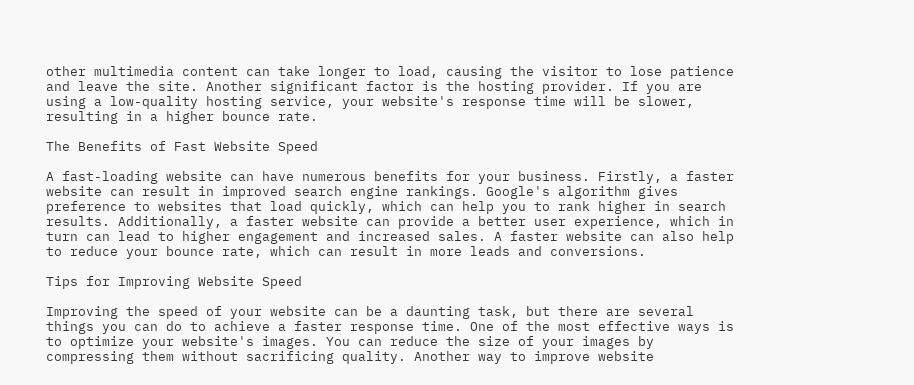other multimedia content can take longer to load, causing the visitor to lose patience and leave the site. Another significant factor is the hosting provider. If you are using a low-quality hosting service, your website's response time will be slower, resulting in a higher bounce rate.

The Benefits of Fast Website Speed

A fast-loading website can have numerous benefits for your business. Firstly, a faster website can result in improved search engine rankings. Google's algorithm gives preference to websites that load quickly, which can help you to rank higher in search results. Additionally, a faster website can provide a better user experience, which in turn can lead to higher engagement and increased sales. A faster website can also help to reduce your bounce rate, which can result in more leads and conversions.

Tips for Improving Website Speed

Improving the speed of your website can be a daunting task, but there are several things you can do to achieve a faster response time. One of the most effective ways is to optimize your website's images. You can reduce the size of your images by compressing them without sacrificing quality. Another way to improve website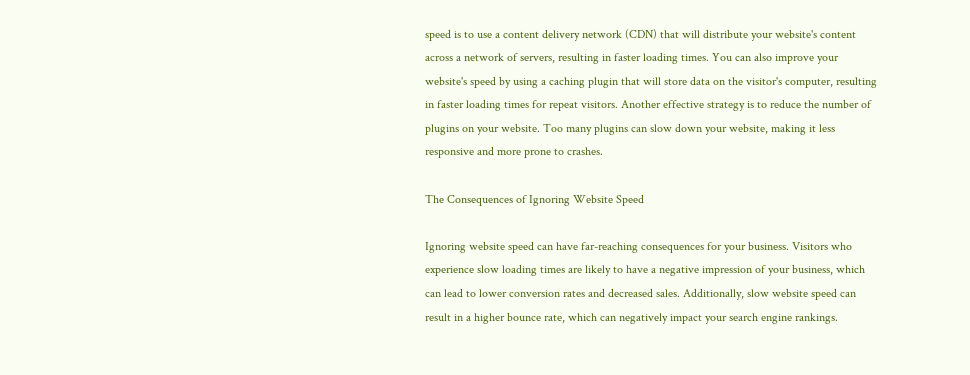speed is to use a content delivery network (CDN) that will distribute your website's content across a network of servers, resulting in faster loading times. You can also improve your website's speed by using a caching plugin that will store data on the visitor's computer, resulting in faster loading times for repeat visitors. Another effective strategy is to reduce the number of plugins on your website. Too many plugins can slow down your website, making it less responsive and more prone to crashes.

The Consequences of Ignoring Website Speed

Ignoring website speed can have far-reaching consequences for your business. Visitors who experience slow loading times are likely to have a negative impression of your business, which can lead to lower conversion rates and decreased sales. Additionally, slow website speed can result in a higher bounce rate, which can negatively impact your search engine rankings.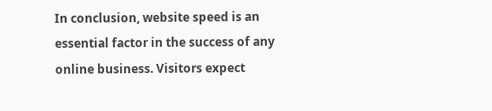In conclusion, website speed is an essential factor in the success of any online business. Visitors expect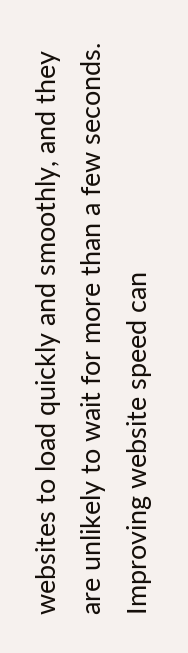websites to load quickly and smoothly, and they are unlikely to wait for more than a few seconds. Improving website speed can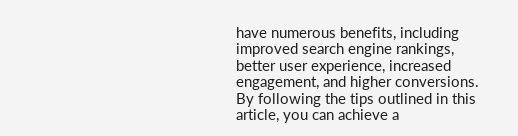have numerous benefits, including improved search engine rankings, better user experience, increased engagement, and higher conversions. By following the tips outlined in this article, you can achieve a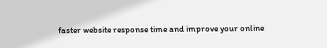faster website response time and improve your online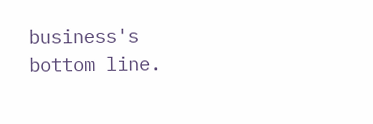business's bottom line.